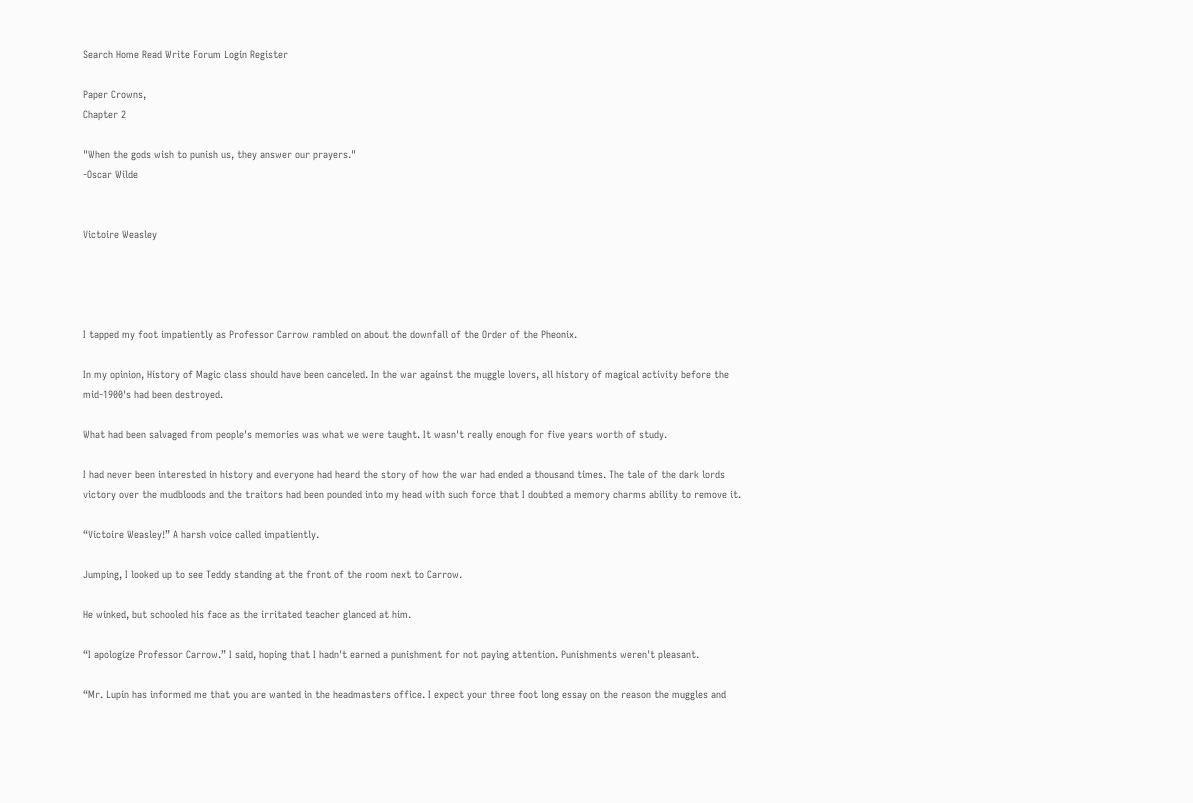Search Home Read Write Forum Login Register

Paper Crowns,
Chapter 2

"When the gods wish to punish us, they answer our prayers."
-Oscar Wilde


Victoire Weasley




I tapped my foot impatiently as Professor Carrow rambled on about the downfall of the Order of the Pheonix.

In my opinion, History of Magic class should have been canceled. In the war against the muggle lovers, all history of magical activity before the mid-1900's had been destroyed.

What had been salvaged from people's memories was what we were taught. It wasn't really enough for five years worth of study.

I had never been interested in history and everyone had heard the story of how the war had ended a thousand times. The tale of the dark lords victory over the mudbloods and the traitors had been pounded into my head with such force that I doubted a memory charms ability to remove it.

“Victoire Weasley!” A harsh voice called impatiently.

Jumping, I looked up to see Teddy standing at the front of the room next to Carrow.

He winked, but schooled his face as the irritated teacher glanced at him.

“I apologize Professor Carrow.” I said, hoping that I hadn't earned a punishment for not paying attention. Punishments weren't pleasant.

“Mr. Lupin has informed me that you are wanted in the headmasters office. I expect your three foot long essay on the reason the muggles and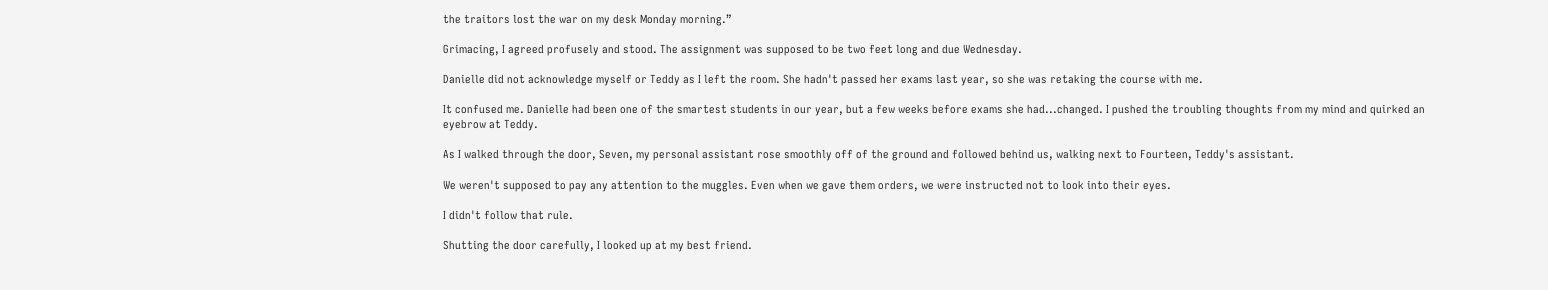the traitors lost the war on my desk Monday morning.”

Grimacing, I agreed profusely and stood. The assignment was supposed to be two feet long and due Wednesday.

Danielle did not acknowledge myself or Teddy as I left the room. She hadn't passed her exams last year, so she was retaking the course with me.

It confused me. Danielle had been one of the smartest students in our year, but a few weeks before exams she had...changed. I pushed the troubling thoughts from my mind and quirked an eyebrow at Teddy.

As I walked through the door, Seven, my personal assistant rose smoothly off of the ground and followed behind us, walking next to Fourteen, Teddy's assistant.

We weren't supposed to pay any attention to the muggles. Even when we gave them orders, we were instructed not to look into their eyes.

I didn't follow that rule.

Shutting the door carefully, I looked up at my best friend.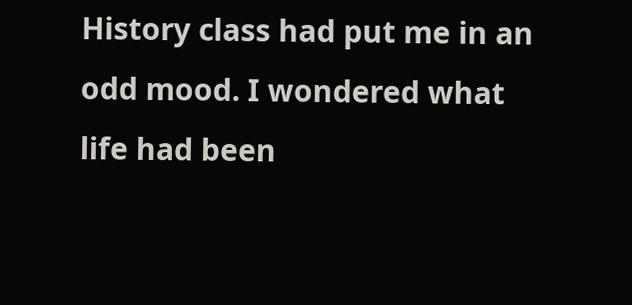History class had put me in an odd mood. I wondered what life had been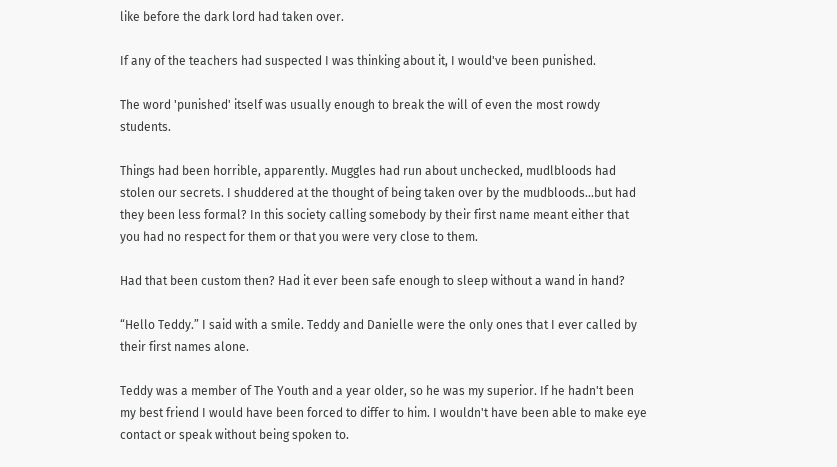like before the dark lord had taken over.

If any of the teachers had suspected I was thinking about it, I would've been punished.

The word 'punished' itself was usually enough to break the will of even the most rowdy students.

Things had been horrible, apparently. Muggles had run about unchecked, mudlbloods had stolen our secrets. I shuddered at the thought of being taken over by the mudbloods...but had they been less formal? In this society calling somebody by their first name meant either that you had no respect for them or that you were very close to them.

Had that been custom then? Had it ever been safe enough to sleep without a wand in hand?

“Hello Teddy.” I said with a smile. Teddy and Danielle were the only ones that I ever called by their first names alone.

Teddy was a member of The Youth and a year older, so he was my superior. If he hadn't been my best friend I would have been forced to differ to him. I wouldn't have been able to make eye contact or speak without being spoken to.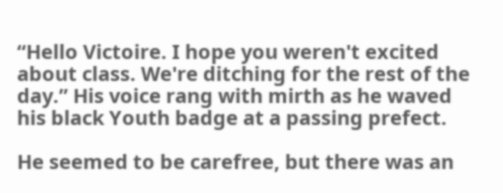“Hello Victoire. I hope you weren't excited about class. We're ditching for the rest of the day.” His voice rang with mirth as he waved his black Youth badge at a passing prefect.

He seemed to be carefree, but there was an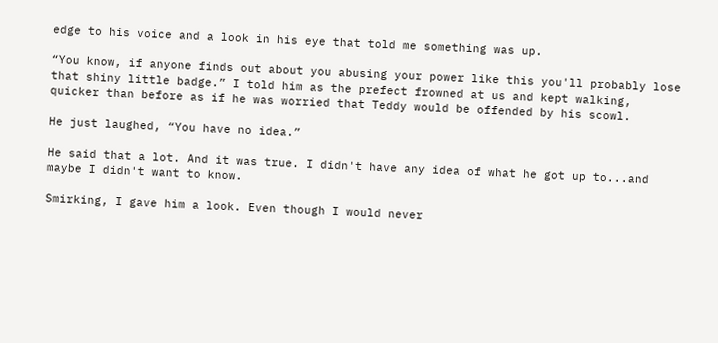edge to his voice and a look in his eye that told me something was up.

“You know, if anyone finds out about you abusing your power like this you'll probably lose that shiny little badge.” I told him as the prefect frowned at us and kept walking, quicker than before as if he was worried that Teddy would be offended by his scowl.

He just laughed, “You have no idea.”

He said that a lot. And it was true. I didn't have any idea of what he got up to...and maybe I didn't want to know.

Smirking, I gave him a look. Even though I would never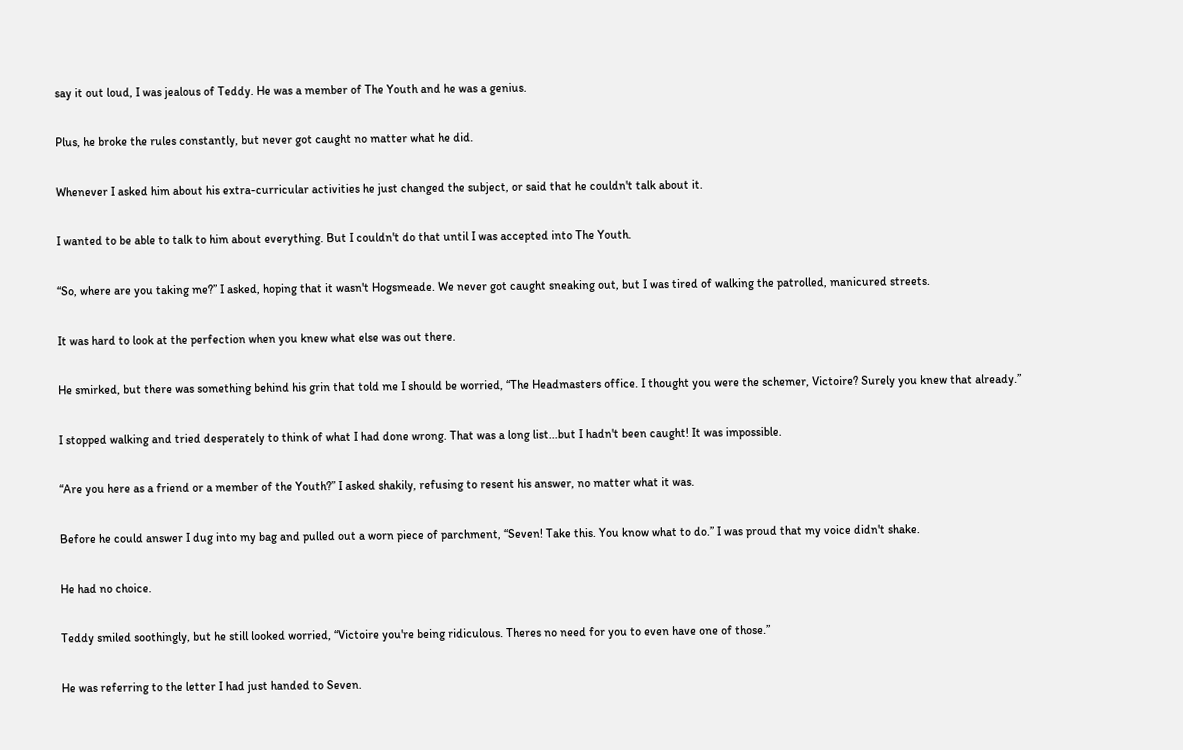say it out loud, I was jealous of Teddy. He was a member of The Youth and he was a genius.

Plus, he broke the rules constantly, but never got caught no matter what he did.

Whenever I asked him about his extra-curricular activities he just changed the subject, or said that he couldn't talk about it.

I wanted to be able to talk to him about everything. But I couldn't do that until I was accepted into The Youth.

“So, where are you taking me?” I asked, hoping that it wasn't Hogsmeade. We never got caught sneaking out, but I was tired of walking the patrolled, manicured streets.

It was hard to look at the perfection when you knew what else was out there.

He smirked, but there was something behind his grin that told me I should be worried, “The Headmasters office. I thought you were the schemer, Victoire? Surely you knew that already.”

I stopped walking and tried desperately to think of what I had done wrong. That was a long list...but I hadn't been caught! It was impossible.

“Are you here as a friend or a member of the Youth?” I asked shakily, refusing to resent his answer, no matter what it was.

Before he could answer I dug into my bag and pulled out a worn piece of parchment, “Seven! Take this. You know what to do.” I was proud that my voice didn't shake.

He had no choice.

Teddy smiled soothingly, but he still looked worried, “Victoire you're being ridiculous. Theres no need for you to even have one of those.”

He was referring to the letter I had just handed to Seven.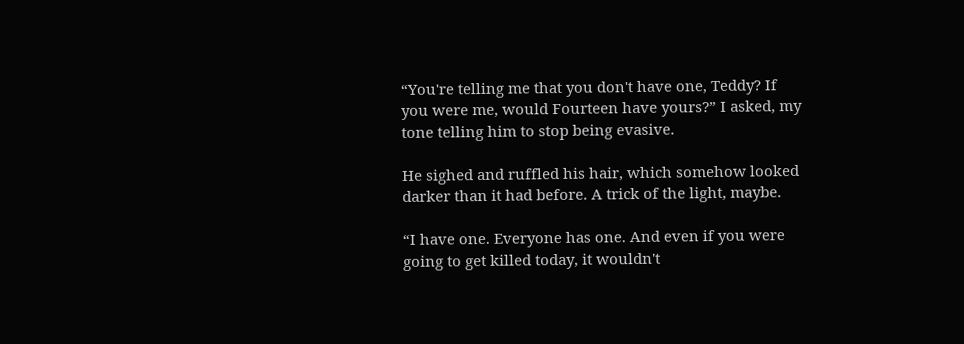“You're telling me that you don't have one, Teddy? If you were me, would Fourteen have yours?” I asked, my tone telling him to stop being evasive.

He sighed and ruffled his hair, which somehow looked darker than it had before. A trick of the light, maybe.

“I have one. Everyone has one. And even if you were going to get killed today, it wouldn't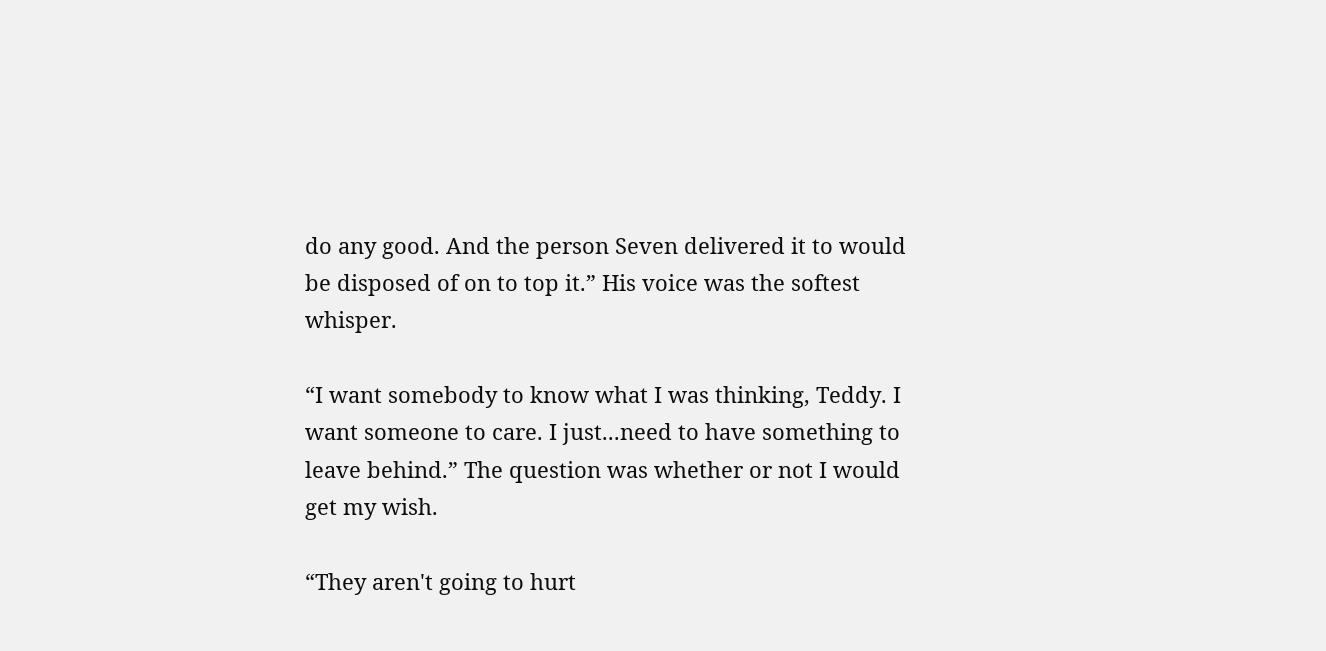do any good. And the person Seven delivered it to would be disposed of on to top it.” His voice was the softest whisper.

“I want somebody to know what I was thinking, Teddy. I want someone to care. I just...need to have something to leave behind.” The question was whether or not I would get my wish.

“They aren't going to hurt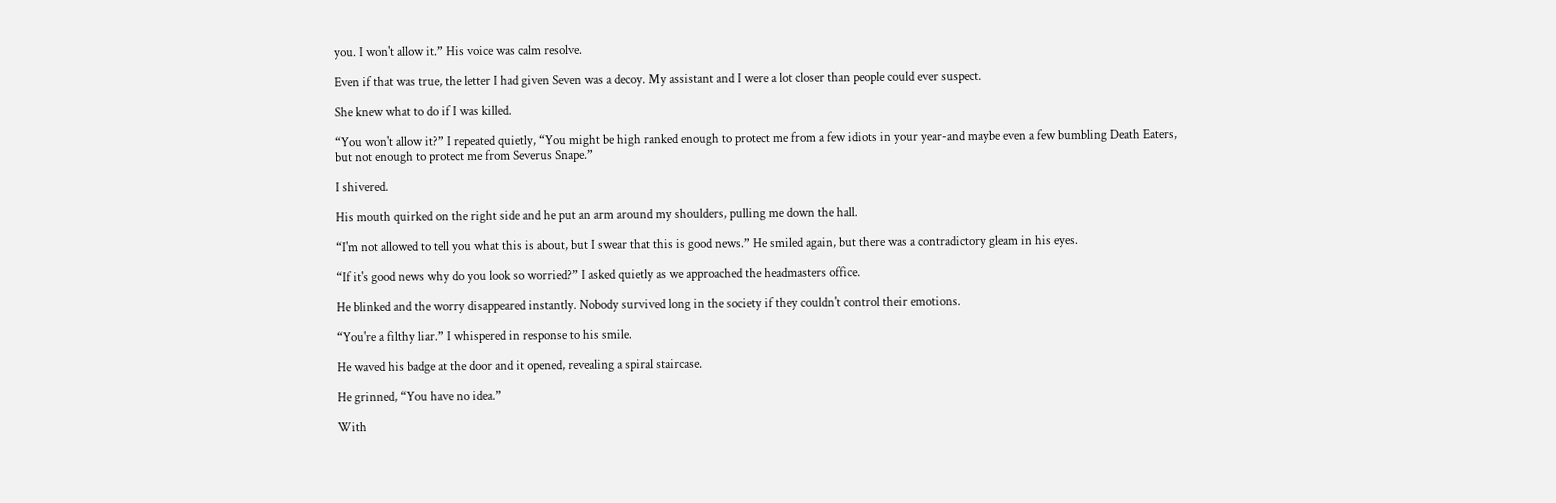you. I won't allow it.” His voice was calm resolve.

Even if that was true, the letter I had given Seven was a decoy. My assistant and I were a lot closer than people could ever suspect.

She knew what to do if I was killed.

“You won't allow it?” I repeated quietly, “You might be high ranked enough to protect me from a few idiots in your year-and maybe even a few bumbling Death Eaters, but not enough to protect me from Severus Snape.”

I shivered.

His mouth quirked on the right side and he put an arm around my shoulders, pulling me down the hall.

“I'm not allowed to tell you what this is about, but I swear that this is good news.” He smiled again, but there was a contradictory gleam in his eyes.

“If it's good news why do you look so worried?” I asked quietly as we approached the headmasters office.

He blinked and the worry disappeared instantly. Nobody survived long in the society if they couldn't control their emotions.

“You're a filthy liar.” I whispered in response to his smile.

He waved his badge at the door and it opened, revealing a spiral staircase.

He grinned, “You have no idea.”

With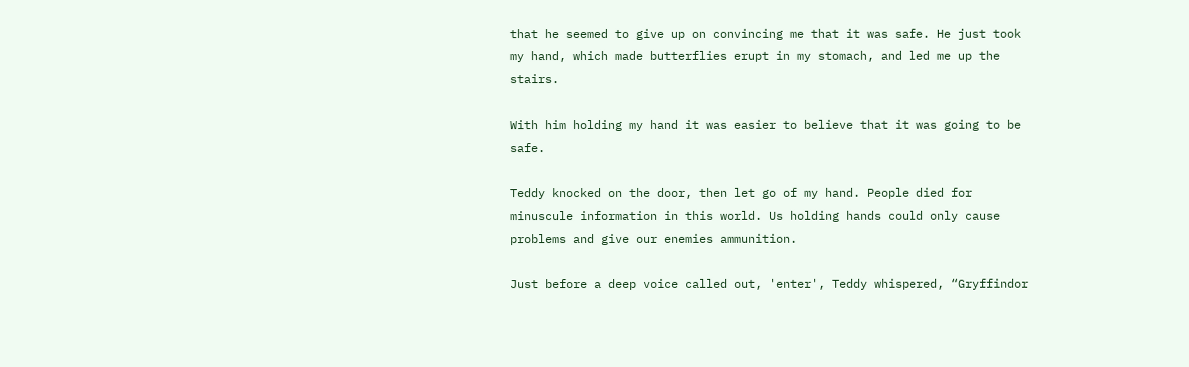that he seemed to give up on convincing me that it was safe. He just took my hand, which made butterflies erupt in my stomach, and led me up the stairs.

With him holding my hand it was easier to believe that it was going to be safe.

Teddy knocked on the door, then let go of my hand. People died for minuscule information in this world. Us holding hands could only cause problems and give our enemies ammunition.

Just before a deep voice called out, 'enter', Teddy whispered, “Gryffindor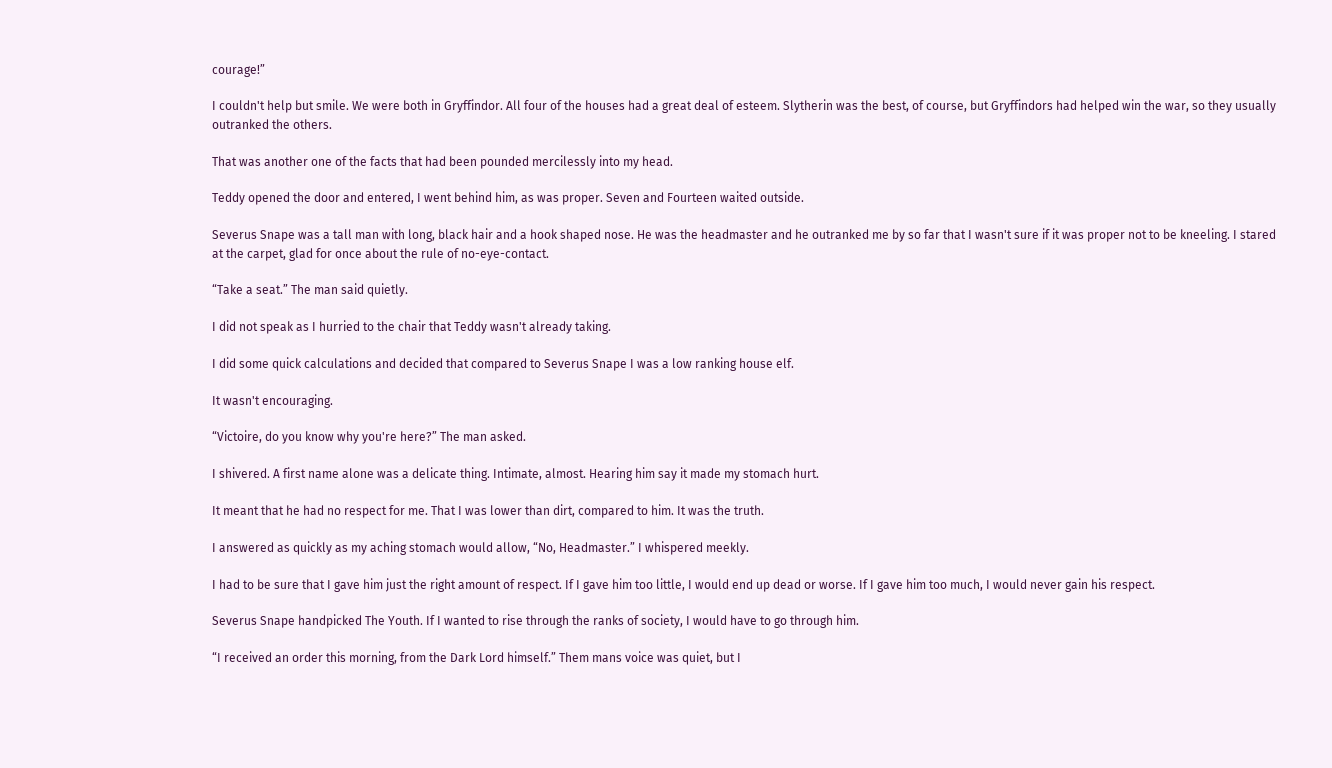courage!”

I couldn't help but smile. We were both in Gryffindor. All four of the houses had a great deal of esteem. Slytherin was the best, of course, but Gryffindors had helped win the war, so they usually outranked the others.

That was another one of the facts that had been pounded mercilessly into my head.

Teddy opened the door and entered, I went behind him, as was proper. Seven and Fourteen waited outside.

Severus Snape was a tall man with long, black hair and a hook shaped nose. He was the headmaster and he outranked me by so far that I wasn't sure if it was proper not to be kneeling. I stared at the carpet, glad for once about the rule of no-eye-contact.

“Take a seat.” The man said quietly.

I did not speak as I hurried to the chair that Teddy wasn't already taking.

I did some quick calculations and decided that compared to Severus Snape I was a low ranking house elf.

It wasn't encouraging.

“Victoire, do you know why you're here?” The man asked.

I shivered. A first name alone was a delicate thing. Intimate, almost. Hearing him say it made my stomach hurt.

It meant that he had no respect for me. That I was lower than dirt, compared to him. It was the truth.

I answered as quickly as my aching stomach would allow, “No, Headmaster.” I whispered meekly.

I had to be sure that I gave him just the right amount of respect. If I gave him too little, I would end up dead or worse. If I gave him too much, I would never gain his respect.

Severus Snape handpicked The Youth. If I wanted to rise through the ranks of society, I would have to go through him.

“I received an order this morning, from the Dark Lord himself.” Them mans voice was quiet, but I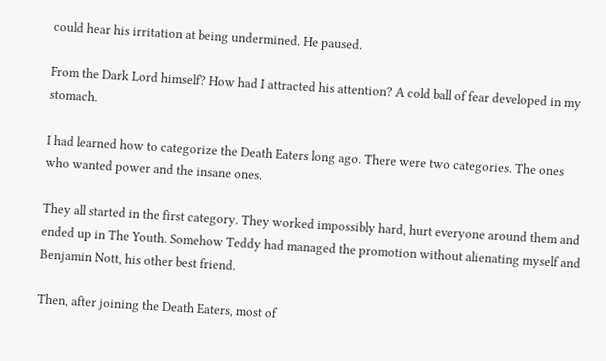could hear his irritation at being undermined. He paused.

From the Dark Lord himself? How had I attracted his attention? A cold ball of fear developed in my stomach.

I had learned how to categorize the Death Eaters long ago. There were two categories. The ones who wanted power and the insane ones.

They all started in the first category. They worked impossibly hard, hurt everyone around them and ended up in The Youth. Somehow Teddy had managed the promotion without alienating myself and Benjamin Nott, his other best friend.

Then, after joining the Death Eaters, most of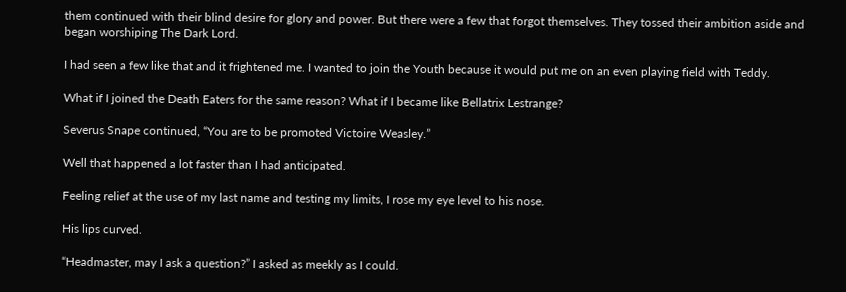them continued with their blind desire for glory and power. But there were a few that forgot themselves. They tossed their ambition aside and began worshiping The Dark Lord.

I had seen a few like that and it frightened me. I wanted to join the Youth because it would put me on an even playing field with Teddy.

What if I joined the Death Eaters for the same reason? What if I became like Bellatrix Lestrange?

Severus Snape continued, “You are to be promoted Victoire Weasley.”

Well that happened a lot faster than I had anticipated.

Feeling relief at the use of my last name and testing my limits, I rose my eye level to his nose.

His lips curved.

“Headmaster, may I ask a question?” I asked as meekly as I could.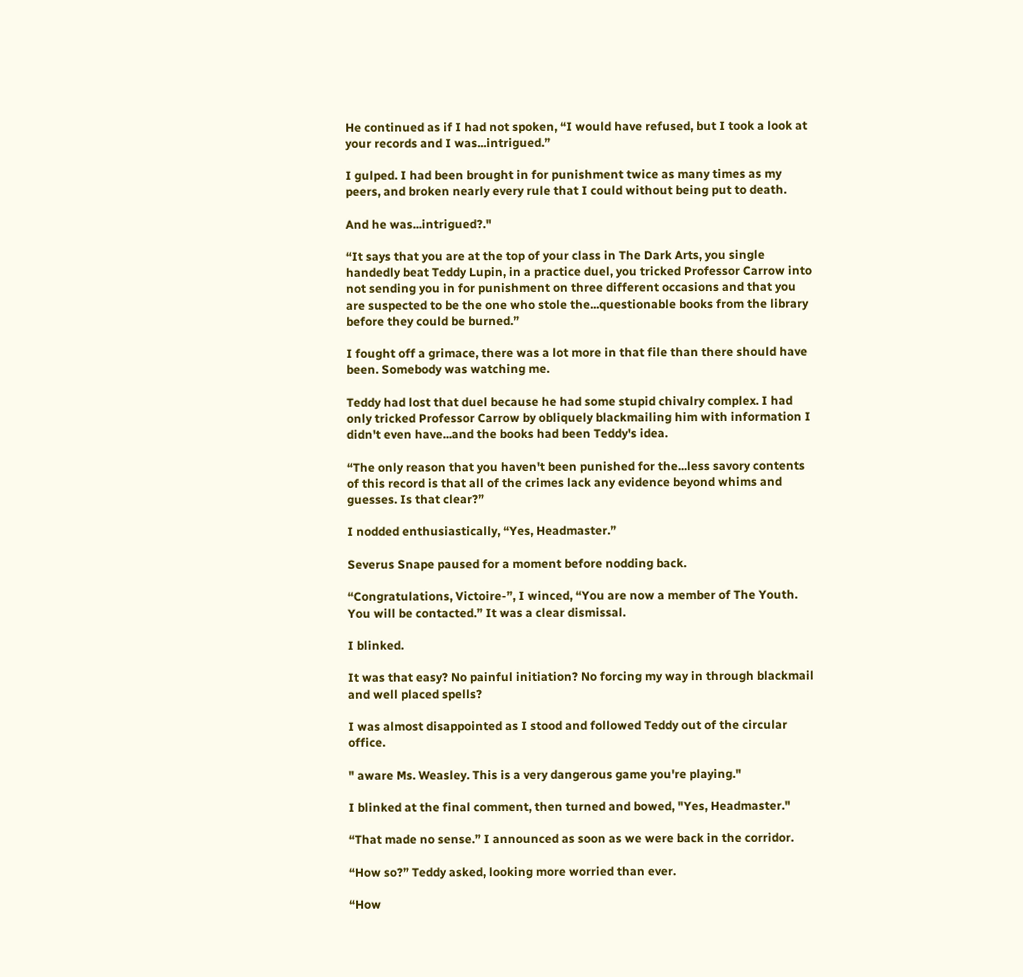He continued as if I had not spoken, “I would have refused, but I took a look at your records and I was...intrigued.”

I gulped. I had been brought in for punishment twice as many times as my peers, and broken nearly every rule that I could without being put to death.

And he was...intrigued?."

“It says that you are at the top of your class in The Dark Arts, you single handedly beat Teddy Lupin, in a practice duel, you tricked Professor Carrow into not sending you in for punishment on three different occasions and that you are suspected to be the one who stole the...questionable books from the library before they could be burned.”

I fought off a grimace, there was a lot more in that file than there should have been. Somebody was watching me.

Teddy had lost that duel because he had some stupid chivalry complex. I had only tricked Professor Carrow by obliquely blackmailing him with information I didn't even have...and the books had been Teddy's idea.

“The only reason that you haven't been punished for the...less savory contents of this record is that all of the crimes lack any evidence beyond whims and guesses. Is that clear?”

I nodded enthusiastically, “Yes, Headmaster.”

Severus Snape paused for a moment before nodding back.

“Congratulations, Victoire-”, I winced, “You are now a member of The Youth. You will be contacted.” It was a clear dismissal.

I blinked.

It was that easy? No painful initiation? No forcing my way in through blackmail and well placed spells?

I was almost disappointed as I stood and followed Teddy out of the circular office.

" aware Ms. Weasley. This is a very dangerous game you're playing."

I blinked at the final comment, then turned and bowed, "Yes, Headmaster."

“That made no sense.” I announced as soon as we were back in the corridor.

“How so?” Teddy asked, looking more worried than ever.

“How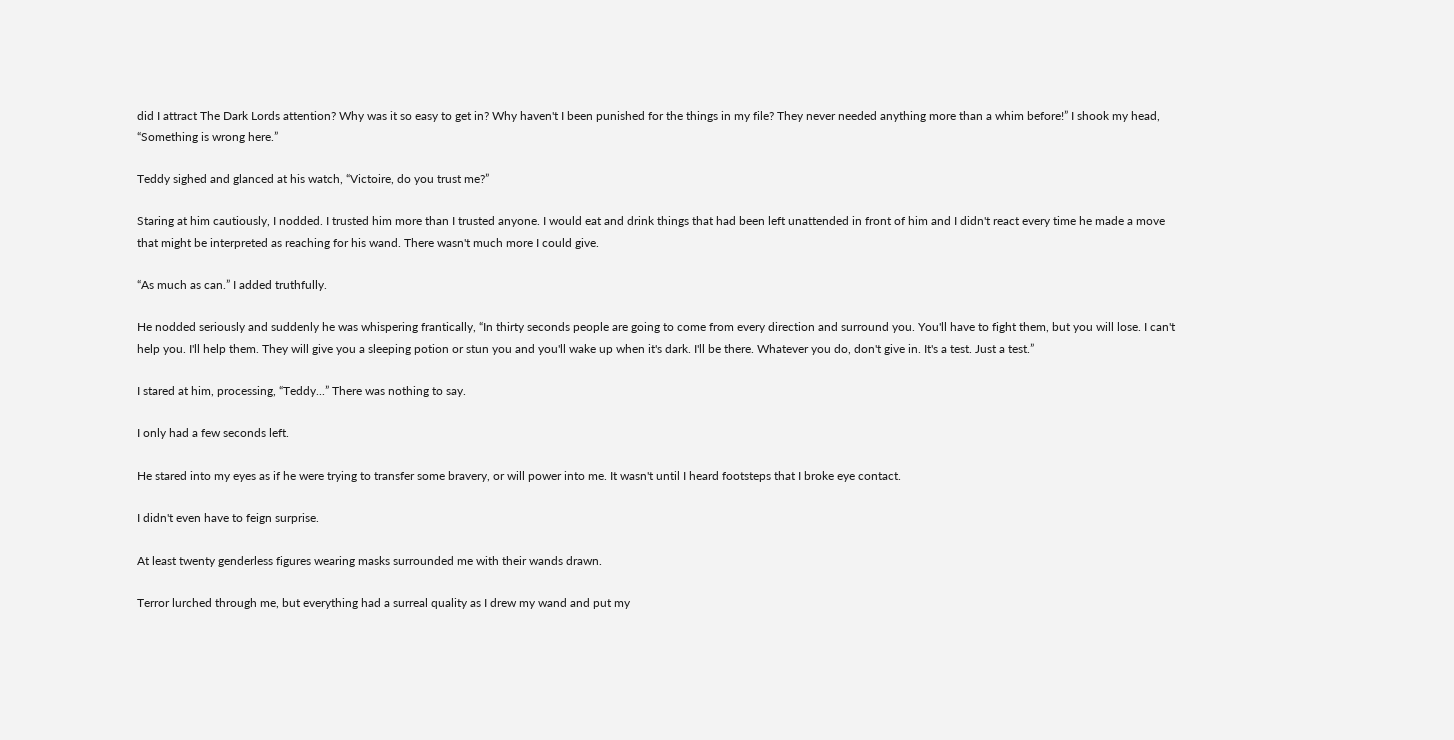did I attract The Dark Lords attention? Why was it so easy to get in? Why haven't I been punished for the things in my file? They never needed anything more than a whim before!” I shook my head, “Something is wrong here.”

Teddy sighed and glanced at his watch, “Victoire, do you trust me?”

Staring at him cautiously, I nodded. I trusted him more than I trusted anyone. I would eat and drink things that had been left unattended in front of him and I didn't react every time he made a move that might be interpreted as reaching for his wand. There wasn't much more I could give.

“As much as can.” I added truthfully.

He nodded seriously and suddenly he was whispering frantically, “In thirty seconds people are going to come from every direction and surround you. You'll have to fight them, but you will lose. I can't help you. I'll help them. They will give you a sleeping potion or stun you and you'll wake up when it's dark. I'll be there. Whatever you do, don't give in. It's a test. Just a test.”

I stared at him, processing, “Teddy...” There was nothing to say.

I only had a few seconds left.

He stared into my eyes as if he were trying to transfer some bravery, or will power into me. It wasn't until I heard footsteps that I broke eye contact.

I didn't even have to feign surprise.

At least twenty genderless figures wearing masks surrounded me with their wands drawn.

Terror lurched through me, but everything had a surreal quality as I drew my wand and put my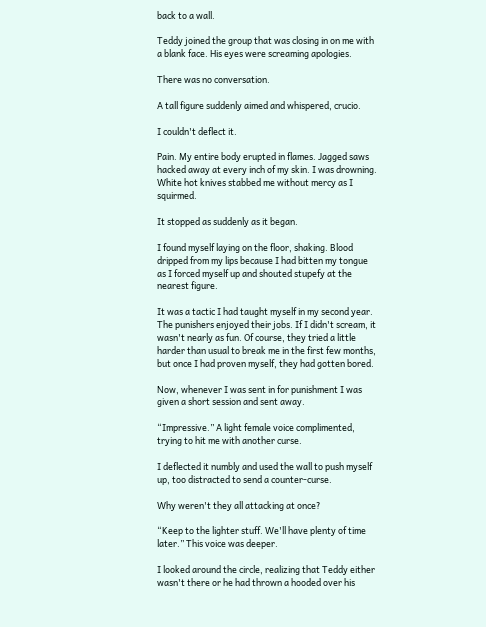back to a wall.

Teddy joined the group that was closing in on me with a blank face. His eyes were screaming apologies.

There was no conversation.

A tall figure suddenly aimed and whispered, crucio.

I couldn't deflect it.

Pain. My entire body erupted in flames. Jagged saws hacked away at every inch of my skin. I was drowning. White hot knives stabbed me without mercy as I squirmed.

It stopped as suddenly as it began.

I found myself laying on the floor, shaking. Blood dripped from my lips because I had bitten my tongue as I forced myself up and shouted stupefy at the nearest figure.

It was a tactic I had taught myself in my second year. The punishers enjoyed their jobs. If I didn't scream, it wasn't nearly as fun. Of course, they tried a little harder than usual to break me in the first few months, but once I had proven myself, they had gotten bored.

Now, whenever I was sent in for punishment I was given a short session and sent away.

“Impressive.” A light female voice complimented, trying to hit me with another curse.

I deflected it numbly and used the wall to push myself up, too distracted to send a counter-curse.

Why weren't they all attacking at once?

“Keep to the lighter stuff. We'll have plenty of time later.” This voice was deeper.

I looked around the circle, realizing that Teddy either wasn't there or he had thrown a hooded over his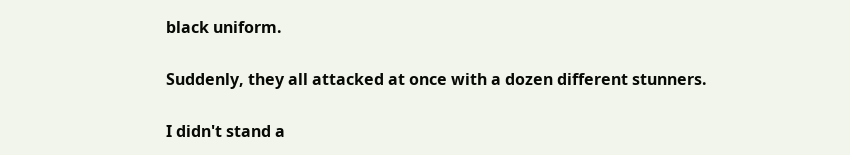black uniform.

Suddenly, they all attacked at once with a dozen different stunners.

I didn't stand a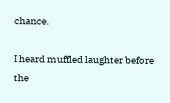chance.

I heard muffled laughter before the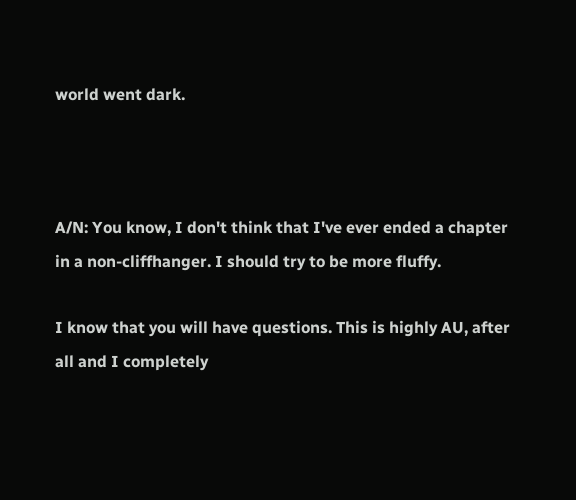world went dark.



A/N: You know, I don't think that I've ever ended a chapter in a non-cliffhanger. I should try to be more fluffy.

I know that you will have questions. This is highly AU, after all and I completely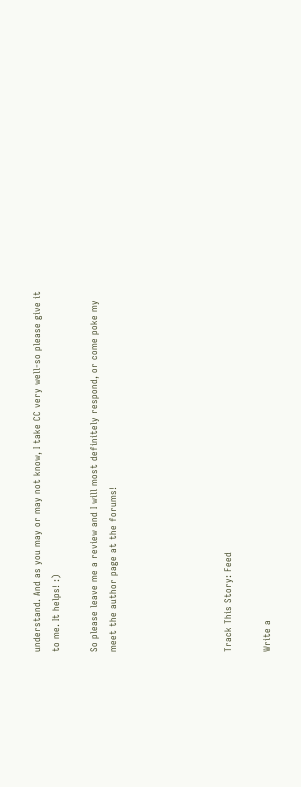understand. And as you may or may not know, I take CC very well-so please give it to me. It helps! :)

So please leave me a review and I will most definitely respond, or come poke my meet the author page at the forums!





Track This Story: Feed

Write a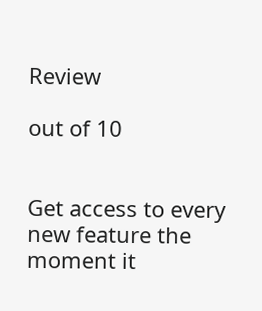Review

out of 10


Get access to every new feature the moment it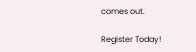comes out.

Register Today!